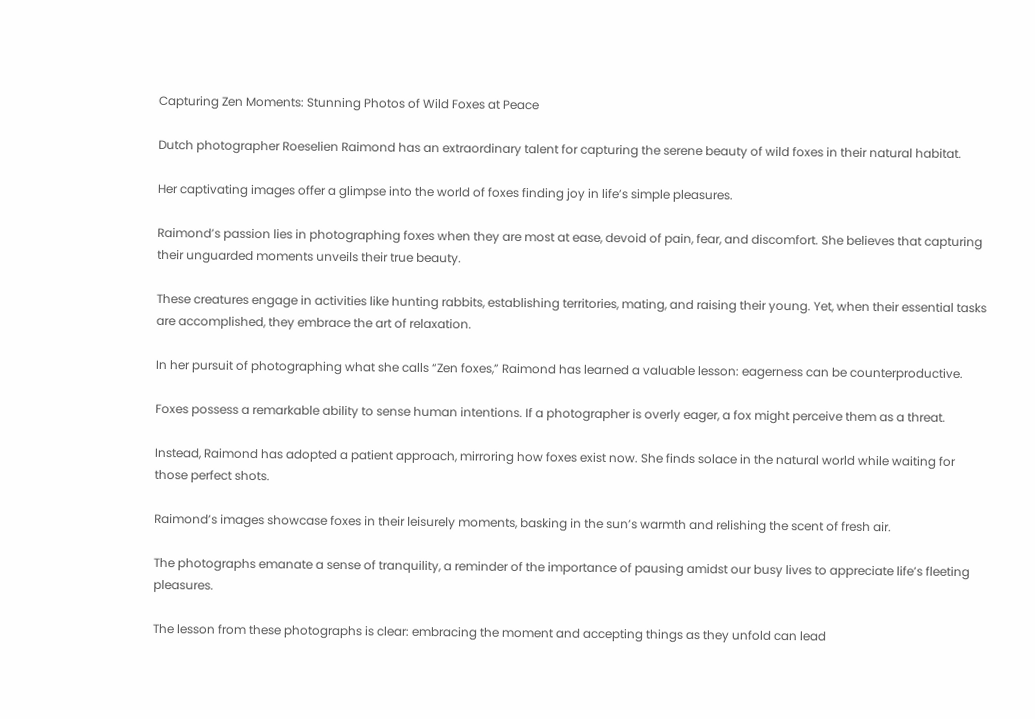Capturing Zen Moments: Stunning Photos of Wild Foxes at Peace

Dutch photographer Roeselien Raimond has an extraordinary talent for capturing the serene beauty of wild foxes in their natural habitat.

Her captivating images offer a glimpse into the world of foxes finding joy in life’s simple pleasures.

Raimond’s passion lies in photographing foxes when they are most at ease, devoid of pain, fear, and discomfort. She believes that capturing their unguarded moments unveils their true beauty.

These creatures engage in activities like hunting rabbits, establishing territories, mating, and raising their young. Yet, when their essential tasks are accomplished, they embrace the art of relaxation.

In her pursuit of photographing what she calls “Zen foxes,” Raimond has learned a valuable lesson: eagerness can be counterproductive.

Foxes possess a remarkable ability to sense human intentions. If a photographer is overly eager, a fox might perceive them as a threat.

Instead, Raimond has adopted a patient approach, mirroring how foxes exist now. She finds solace in the natural world while waiting for those perfect shots.

Raimond’s images showcase foxes in their leisurely moments, basking in the sun’s warmth and relishing the scent of fresh air.

The photographs emanate a sense of tranquility, a reminder of the importance of pausing amidst our busy lives to appreciate life’s fleeting pleasures.

The lesson from these photographs is clear: embracing the moment and accepting things as they unfold can lead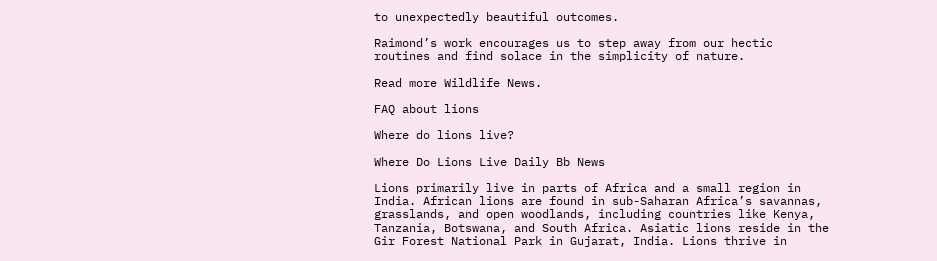to unexpectedly beautiful outcomes.

Raimond’s work encourages us to step away from our hectic routines and find solace in the simplicity of nature.

Read more Wildlife News.

FAQ about lions

Where do lions live?

Where Do Lions Live Daily Bb News

Lions primarily live in parts of Africa and a small region in India. African lions are found in sub-Saharan Africa’s savannas, grasslands, and open woodlands, including countries like Kenya, Tanzania, Botswana, and South Africa. Asiatic lions reside in the Gir Forest National Park in Gujarat, India. Lions thrive in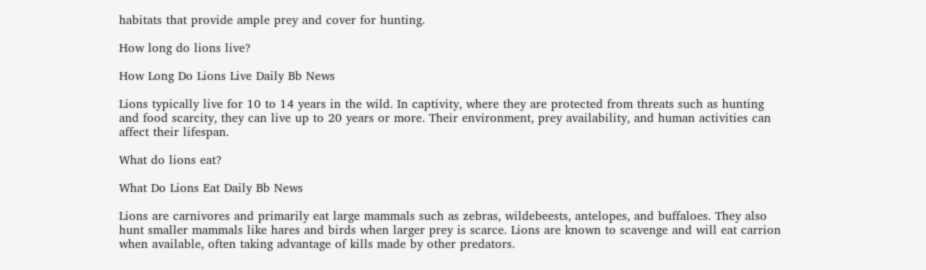habitats that provide ample prey and cover for hunting.

How long do lions live?

How Long Do Lions Live Daily Bb News

Lions typically live for 10 to 14 years in the wild. In captivity, where they are protected from threats such as hunting and food scarcity, they can live up to 20 years or more. Their environment, prey availability, and human activities can affect their lifespan.

What do lions eat?

What Do Lions Eat Daily Bb News

Lions are carnivores and primarily eat large mammals such as zebras, wildebeests, antelopes, and buffaloes. They also hunt smaller mammals like hares and birds when larger prey is scarce. Lions are known to scavenge and will eat carrion when available, often taking advantage of kills made by other predators.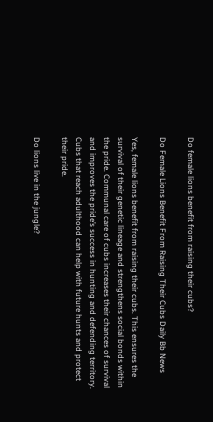Do female lions benefit from raising their cubs?

Do Female Lions Benefit From Raising Their Cubs Daily Bb News

Yes, female lions benefit from raising their cubs. This ensures the survival of their genetic lineage and strengthens social bonds within the pride. Communal care of cubs increases their chances of survival and improves the pride’s success in hunting and defending territory. Cubs that reach adulthood can help with future hunts and protect their pride.

Do lions live in the jungle?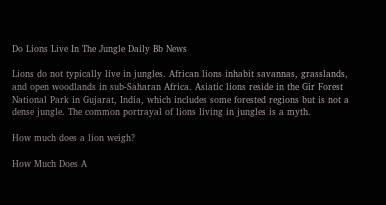Do Lions Live In The Jungle Daily Bb News

Lions do not typically live in jungles. African lions inhabit savannas, grasslands, and open woodlands in sub-Saharan Africa. Asiatic lions reside in the Gir Forest National Park in Gujarat, India, which includes some forested regions but is not a dense jungle. The common portrayal of lions living in jungles is a myth.

How much does a lion weigh?

How Much Does A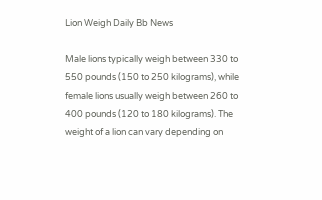Lion Weigh Daily Bb News

Male lions typically weigh between 330 to 550 pounds (150 to 250 kilograms), while female lions usually weigh between 260 to 400 pounds (120 to 180 kilograms). The weight of a lion can vary depending on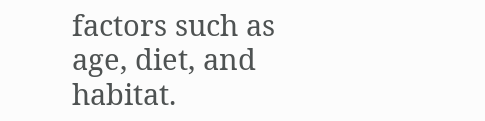factors such as age, diet, and habitat.